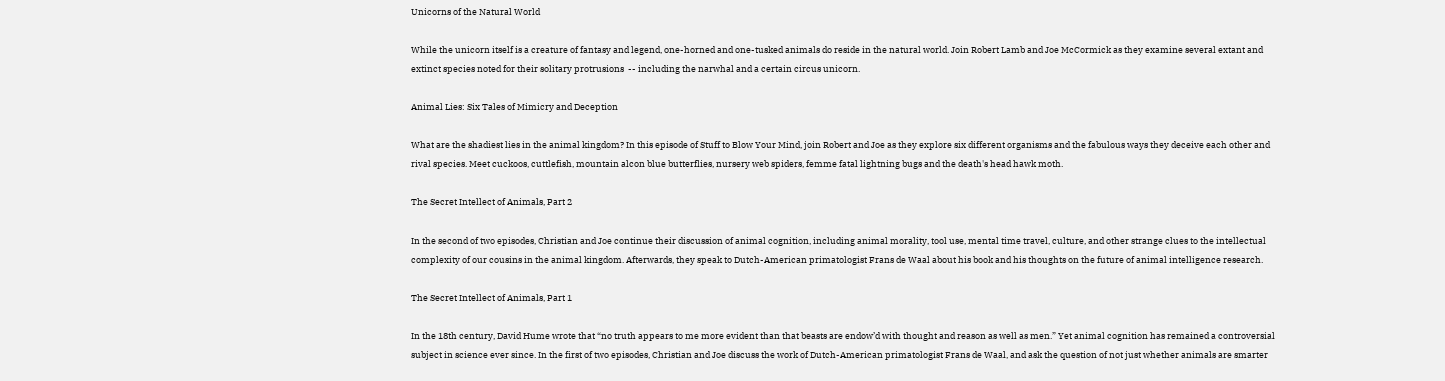Unicorns of the Natural World

While the unicorn itself is a creature of fantasy and legend, one-horned and one-tusked animals do reside in the natural world. Join Robert Lamb and Joe McCormick as they examine several extant and extinct species noted for their solitary protrusions  -- including the narwhal and a certain circus unicorn.

Animal Lies: Six Tales of Mimicry and Deception

What are the shadiest lies in the animal kingdom? In this episode of Stuff to Blow Your Mind, join Robert and Joe as they explore six different organisms and the fabulous ways they deceive each other and rival species. Meet cuckoos, cuttlefish, mountain alcon blue butterflies, nursery web spiders, femme fatal lightning bugs and the death's head hawk moth.

The Secret Intellect of Animals, Part 2

In the second of two episodes, Christian and Joe continue their discussion of animal cognition, including animal morality, tool use, mental time travel, culture, and other strange clues to the intellectual complexity of our cousins in the animal kingdom. Afterwards, they speak to Dutch-American primatologist Frans de Waal about his book and his thoughts on the future of animal intelligence research.

The Secret Intellect of Animals, Part 1

In the 18th century, David Hume wrote that “no truth appears to me more evident than that beasts are endow’d with thought and reason as well as men.” Yet animal cognition has remained a controversial subject in science ever since. In the first of two episodes, Christian and Joe discuss the work of Dutch-American primatologist Frans de Waal, and ask the question of not just whether animals are smarter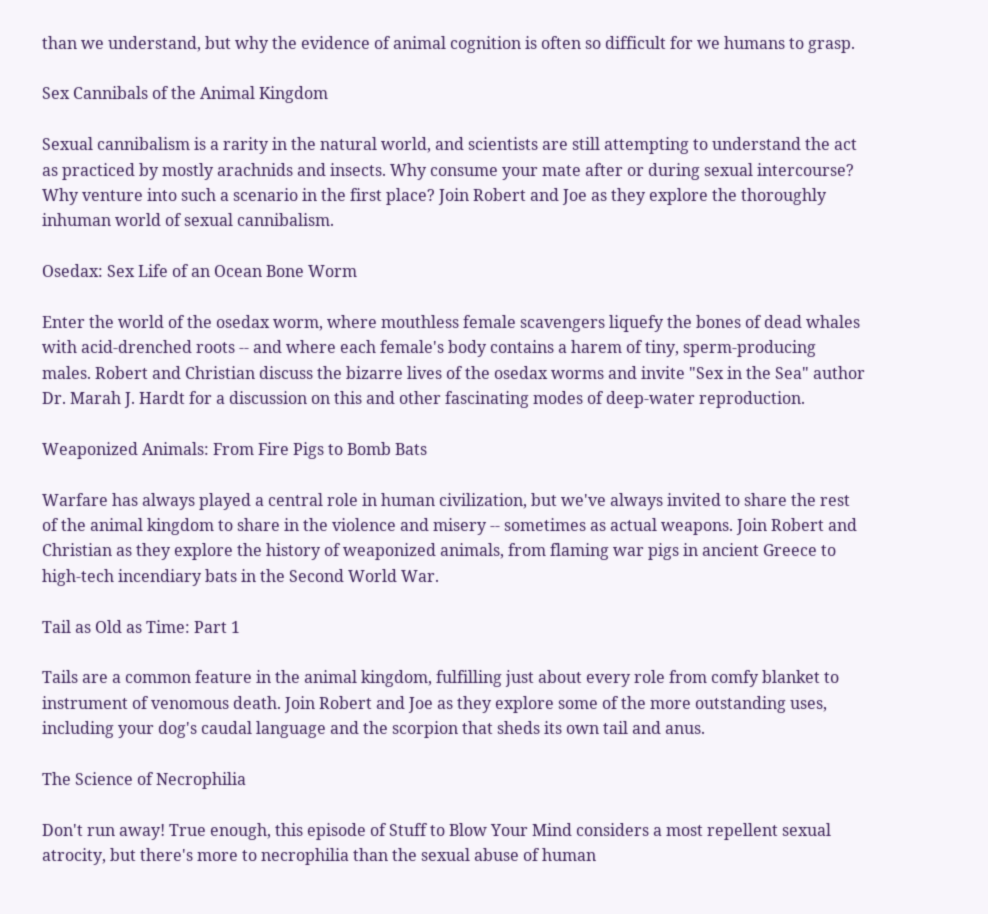than we understand, but why the evidence of animal cognition is often so difficult for we humans to grasp.

Sex Cannibals of the Animal Kingdom

Sexual cannibalism is a rarity in the natural world, and scientists are still attempting to understand the act as practiced by mostly arachnids and insects. Why consume your mate after or during sexual intercourse? Why venture into such a scenario in the first place? Join Robert and Joe as they explore the thoroughly inhuman world of sexual cannibalism.

Osedax: Sex Life of an Ocean Bone Worm

Enter the world of the osedax worm, where mouthless female scavengers liquefy the bones of dead whales with acid-drenched roots -- and where each female's body contains a harem of tiny, sperm-producing males. Robert and Christian discuss the bizarre lives of the osedax worms and invite "Sex in the Sea" author Dr. Marah J. Hardt for a discussion on this and other fascinating modes of deep-water reproduction.

Weaponized Animals: From Fire Pigs to Bomb Bats

Warfare has always played a central role in human civilization, but we've always invited to share the rest of the animal kingdom to share in the violence and misery -- sometimes as actual weapons. Join Robert and Christian as they explore the history of weaponized animals, from flaming war pigs in ancient Greece to high-tech incendiary bats in the Second World War.

Tail as Old as Time: Part 1

Tails are a common feature in the animal kingdom, fulfilling just about every role from comfy blanket to instrument of venomous death. Join Robert and Joe as they explore some of the more outstanding uses, including your dog's caudal language and the scorpion that sheds its own tail and anus.

The Science of Necrophilia

Don't run away! True enough, this episode of Stuff to Blow Your Mind considers a most repellent sexual atrocity, but there's more to necrophilia than the sexual abuse of human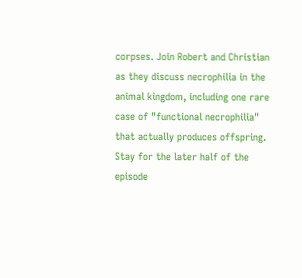corpses. Join Robert and Christian as they discuss necrophilia in the animal kingdom, including one rare case of "functional necrophilia" that actually produces offspring. Stay for the later half of the episode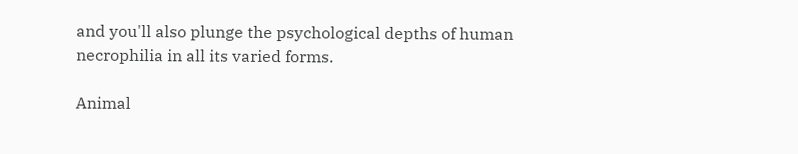and you'll also plunge the psychological depths of human necrophilia in all its varied forms.

Animal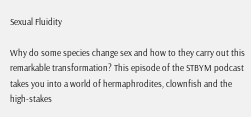Sexual Fluidity

Why do some species change sex and how to they carry out this remarkable transformation? This episode of the STBYM podcast takes you into a world of hermaphrodites, clownfish and the high-stakes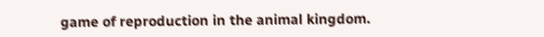game of reproduction in the animal kingdom.